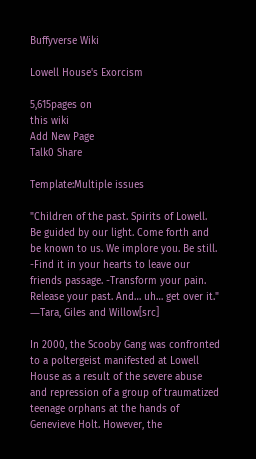Buffyverse Wiki

Lowell House's Exorcism

5,615pages on
this wiki
Add New Page
Talk0 Share

Template:Multiple issues

"Children of the past. Spirits of Lowell. Be guided by our light. Come forth and be known to us. We implore you. Be still. -Find it in your hearts to leave our friends passage. -Transform your pain. Release your past. And… uh… get over it."
―Tara, Giles and Willow[src]

In 2000, the Scooby Gang was confronted to a poltergeist manifested at Lowell House as a result of the severe abuse and repression of a group of traumatized teenage orphans at the hands of Genevieve Holt. However, the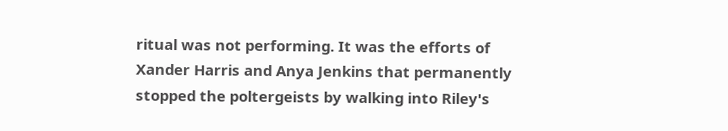ritual was not performing. It was the efforts of Xander Harris and Anya Jenkins that permanently stopped the poltergeists by walking into Riley's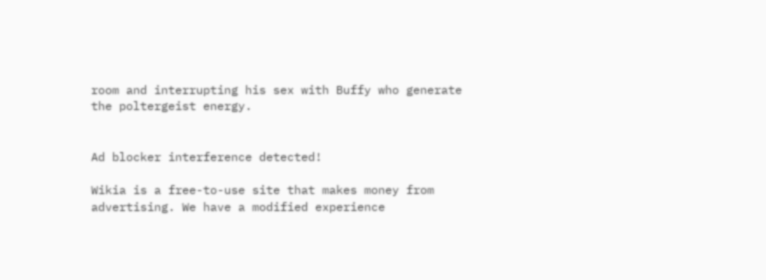room and interrupting his sex with Buffy who generate the poltergeist energy.


Ad blocker interference detected!

Wikia is a free-to-use site that makes money from advertising. We have a modified experience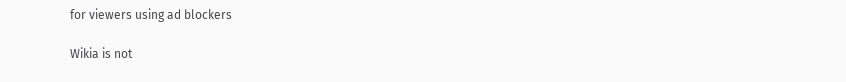for viewers using ad blockers

Wikia is not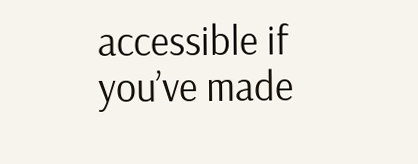accessible if you’ve made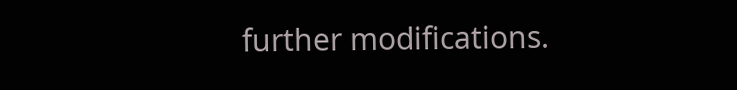further modifications.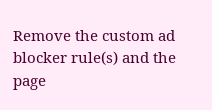Remove the custom ad blocker rule(s) and the page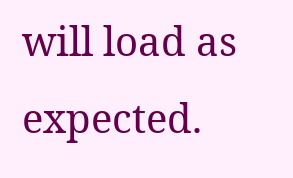will load as expected.